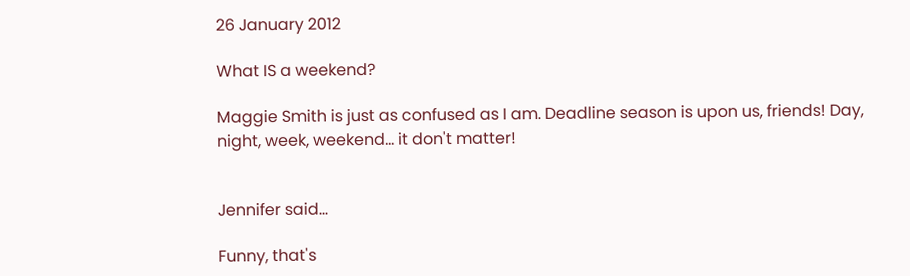26 January 2012

What IS a weekend?

Maggie Smith is just as confused as I am. Deadline season is upon us, friends! Day, night, week, weekend... it don't matter!


Jennifer said...

Funny, that's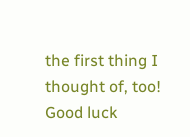the first thing I thought of, too! Good luck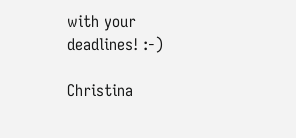with your deadlines! :-)

Christina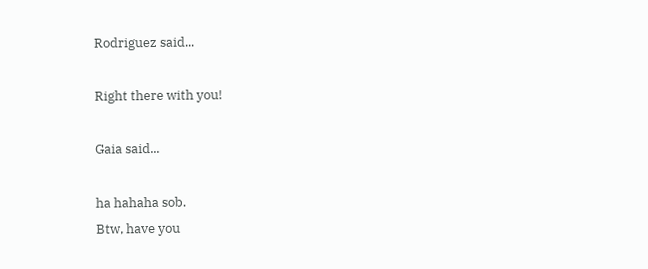Rodriguez said...

Right there with you!

Gaia said...

ha hahaha sob.
Btw, have you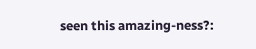seen this amazing-ness?: